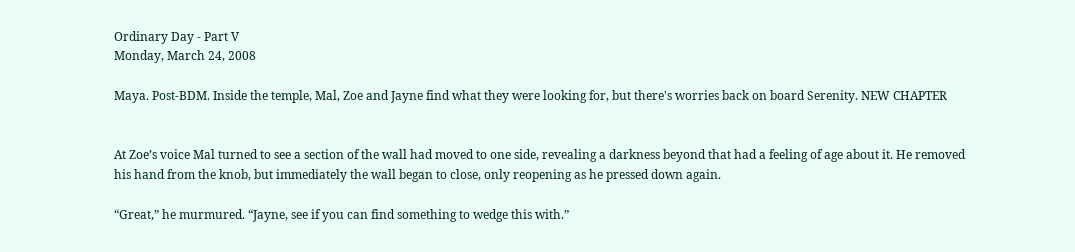Ordinary Day - Part V
Monday, March 24, 2008

Maya. Post-BDM. Inside the temple, Mal, Zoe and Jayne find what they were looking for, but there's worries back on board Serenity. NEW CHAPTER


At Zoe’s voice Mal turned to see a section of the wall had moved to one side, revealing a darkness beyond that had a feeling of age about it. He removed his hand from the knob, but immediately the wall began to close, only reopening as he pressed down again.

“Great,” he murmured. “Jayne, see if you can find something to wedge this with.”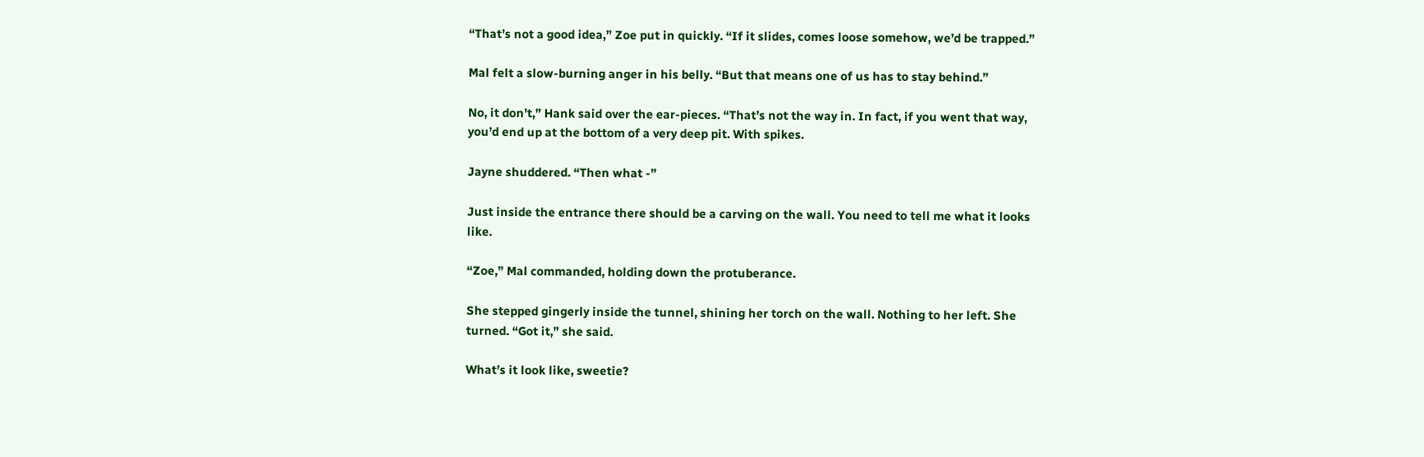“That’s not a good idea,” Zoe put in quickly. “If it slides, comes loose somehow, we’d be trapped.”

Mal felt a slow-burning anger in his belly. “But that means one of us has to stay behind.”

No, it don’t,” Hank said over the ear-pieces. “That’s not the way in. In fact, if you went that way, you’d end up at the bottom of a very deep pit. With spikes.

Jayne shuddered. “Then what -”

Just inside the entrance there should be a carving on the wall. You need to tell me what it looks like.

“Zoe,” Mal commanded, holding down the protuberance.

She stepped gingerly inside the tunnel, shining her torch on the wall. Nothing to her left. She turned. “Got it,” she said.

What’s it look like, sweetie?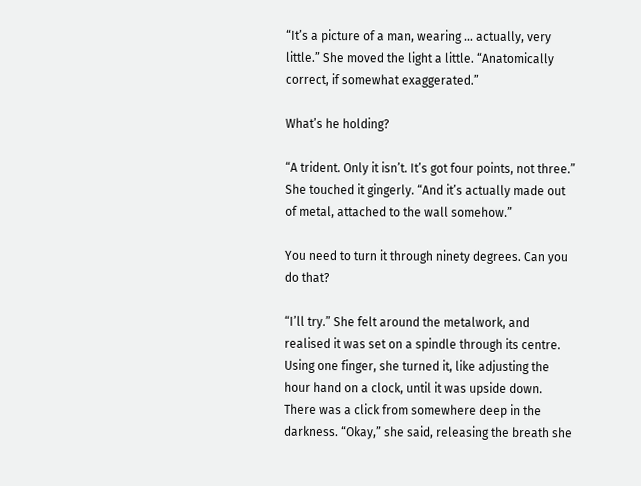“It’s a picture of a man, wearing … actually, very little.” She moved the light a little. “Anatomically correct, if somewhat exaggerated.”

What’s he holding?

“A trident. Only it isn’t. It’s got four points, not three.” She touched it gingerly. “And it’s actually made out of metal, attached to the wall somehow.”

You need to turn it through ninety degrees. Can you do that?

“I’ll try.” She felt around the metalwork, and realised it was set on a spindle through its centre. Using one finger, she turned it, like adjusting the hour hand on a clock, until it was upside down. There was a click from somewhere deep in the darkness. “Okay,” she said, releasing the breath she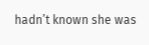hadn’t known she was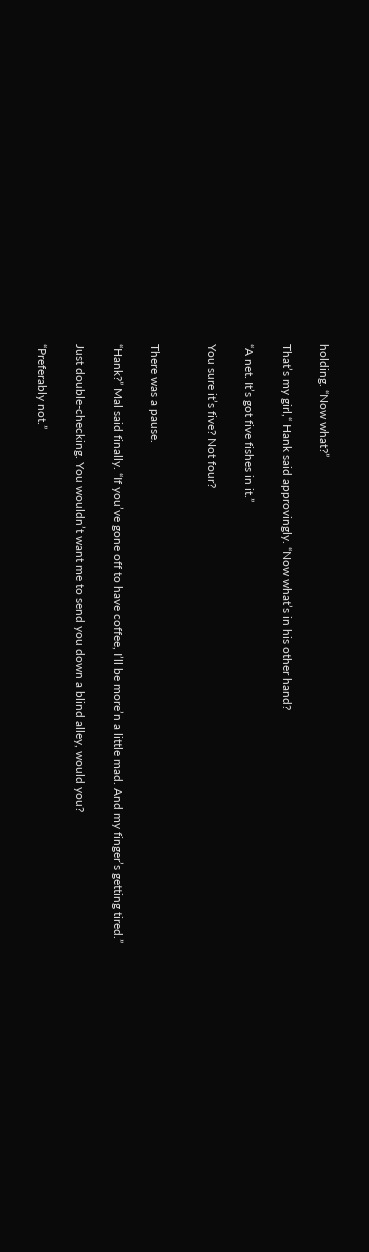holding. “Now what?”

That’s my girl,“ Hank said approvingly. “Now what’s in his other hand?

“A net. It’s got five fishes in it.”

You sure it’s five? Not four?


There was a pause.

“Hank?” Mal said finally. “If you’ve gone off to have coffee, I’ll be more’n a little mad. And my finger’s getting tired.”

Just double-checking. You wouldn’t want me to send you down a blind alley, would you?

“Preferably not.”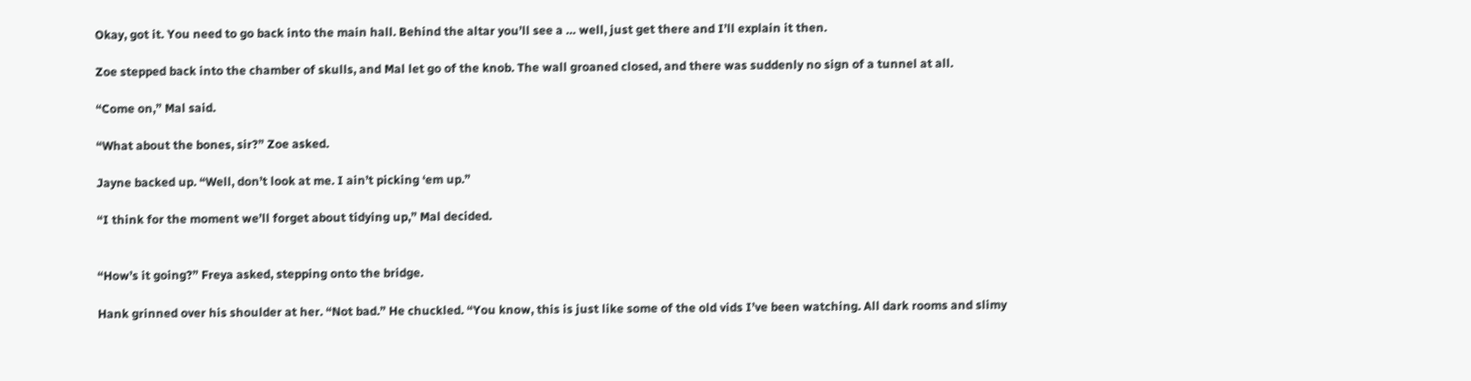Okay, got it. You need to go back into the main hall. Behind the altar you’ll see a … well, just get there and I’ll explain it then.

Zoe stepped back into the chamber of skulls, and Mal let go of the knob. The wall groaned closed, and there was suddenly no sign of a tunnel at all.

“Come on,” Mal said.

“What about the bones, sir?” Zoe asked.

Jayne backed up. “Well, don’t look at me. I ain’t picking ‘em up.”

“I think for the moment we’ll forget about tidying up,” Mal decided.


“How’s it going?” Freya asked, stepping onto the bridge.

Hank grinned over his shoulder at her. “Not bad.” He chuckled. “You know, this is just like some of the old vids I’ve been watching. All dark rooms and slimy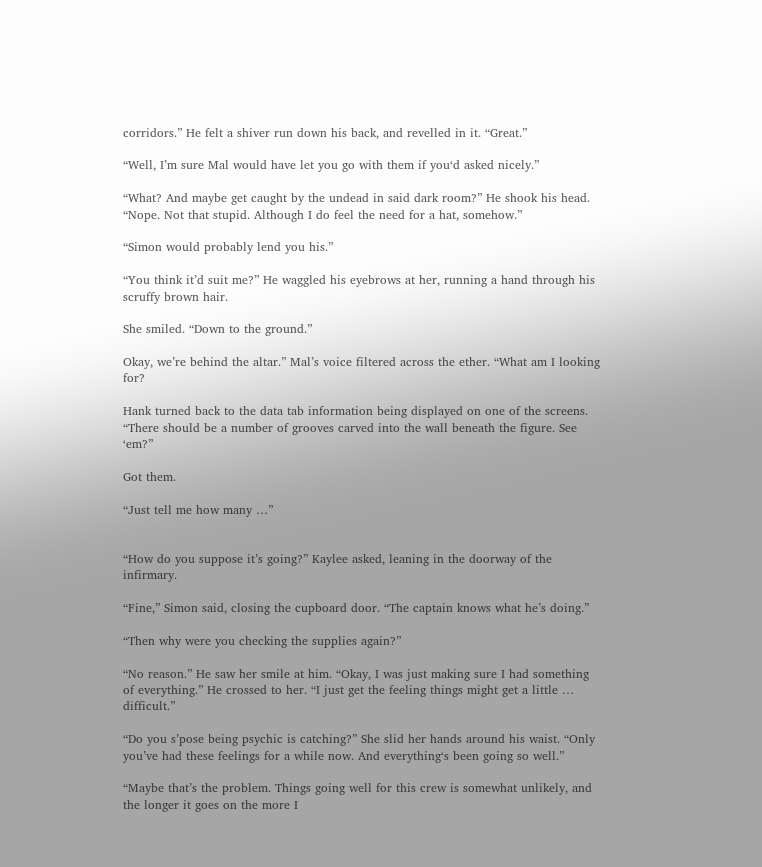corridors.” He felt a shiver run down his back, and revelled in it. “Great.”

“Well, I’m sure Mal would have let you go with them if you‘d asked nicely.”

“What? And maybe get caught by the undead in said dark room?” He shook his head. “Nope. Not that stupid. Although I do feel the need for a hat, somehow.”

“Simon would probably lend you his.”

“You think it’d suit me?” He waggled his eyebrows at her, running a hand through his scruffy brown hair.

She smiled. “Down to the ground.”

Okay, we’re behind the altar.” Mal’s voice filtered across the ether. “What am I looking for?

Hank turned back to the data tab information being displayed on one of the screens. “There should be a number of grooves carved into the wall beneath the figure. See ‘em?”

Got them.

“Just tell me how many …”


“How do you suppose it’s going?” Kaylee asked, leaning in the doorway of the infirmary.

“Fine,” Simon said, closing the cupboard door. “The captain knows what he’s doing.”

“Then why were you checking the supplies again?”

“No reason.” He saw her smile at him. “Okay, I was just making sure I had something of everything.” He crossed to her. “I just get the feeling things might get a little … difficult.”

“Do you s’pose being psychic is catching?” She slid her hands around his waist. “Only you’ve had these feelings for a while now. And everything‘s been going so well.”

“Maybe that’s the problem. Things going well for this crew is somewhat unlikely, and the longer it goes on the more I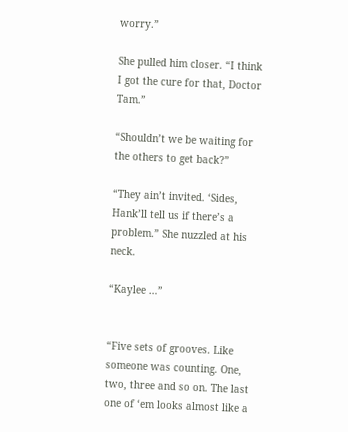worry.”

She pulled him closer. “I think I got the cure for that, Doctor Tam.”

“Shouldn’t we be waiting for the others to get back?”

“They ain’t invited. ‘Sides, Hank’ll tell us if there’s a problem.” She nuzzled at his neck.

“Kaylee …”


“Five sets of grooves. Like someone was counting. One, two, three and so on. The last one of ‘em looks almost like a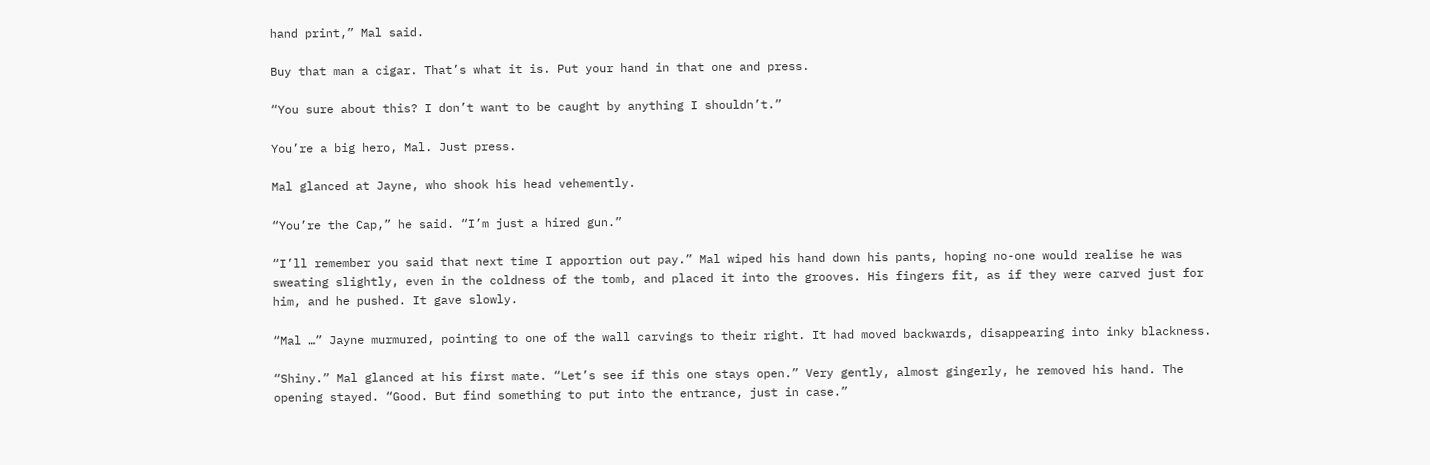hand print,” Mal said.

Buy that man a cigar. That’s what it is. Put your hand in that one and press.

“You sure about this? I don’t want to be caught by anything I shouldn’t.”

You’re a big hero, Mal. Just press.

Mal glanced at Jayne, who shook his head vehemently.

“You’re the Cap,” he said. “I’m just a hired gun.”

“I’ll remember you said that next time I apportion out pay.” Mal wiped his hand down his pants, hoping no-one would realise he was sweating slightly, even in the coldness of the tomb, and placed it into the grooves. His fingers fit, as if they were carved just for him, and he pushed. It gave slowly.

“Mal …” Jayne murmured, pointing to one of the wall carvings to their right. It had moved backwards, disappearing into inky blackness.

“Shiny.” Mal glanced at his first mate. “Let’s see if this one stays open.” Very gently, almost gingerly, he removed his hand. The opening stayed. “Good. But find something to put into the entrance, just in case.”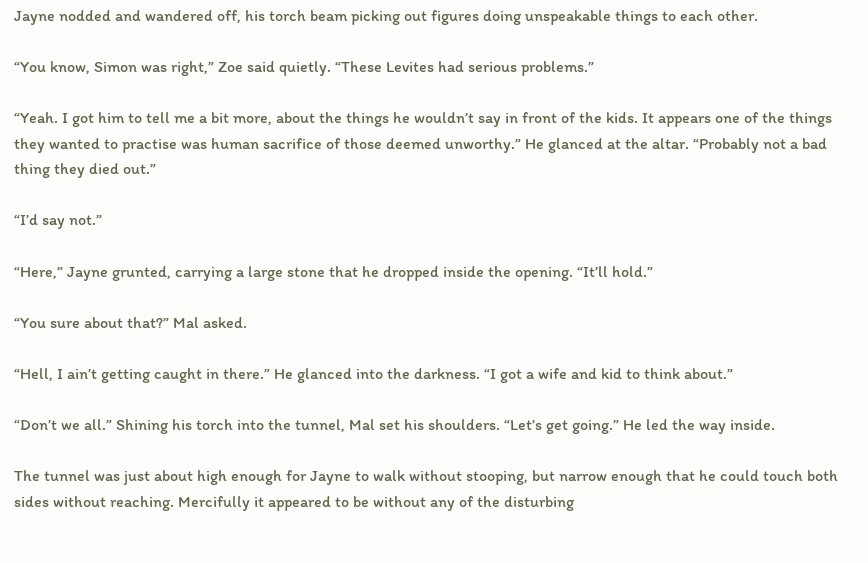Jayne nodded and wandered off, his torch beam picking out figures doing unspeakable things to each other.

“You know, Simon was right,” Zoe said quietly. “These Levites had serious problems.”

“Yeah. I got him to tell me a bit more, about the things he wouldn’t say in front of the kids. It appears one of the things they wanted to practise was human sacrifice of those deemed unworthy.” He glanced at the altar. “Probably not a bad thing they died out.”

“I’d say not.”

“Here,” Jayne grunted, carrying a large stone that he dropped inside the opening. “It’ll hold.”

“You sure about that?” Mal asked.

“Hell, I ain’t getting caught in there.” He glanced into the darkness. “I got a wife and kid to think about.”

“Don’t we all.” Shining his torch into the tunnel, Mal set his shoulders. “Let’s get going.” He led the way inside.

The tunnel was just about high enough for Jayne to walk without stooping, but narrow enough that he could touch both sides without reaching. Mercifully it appeared to be without any of the disturbing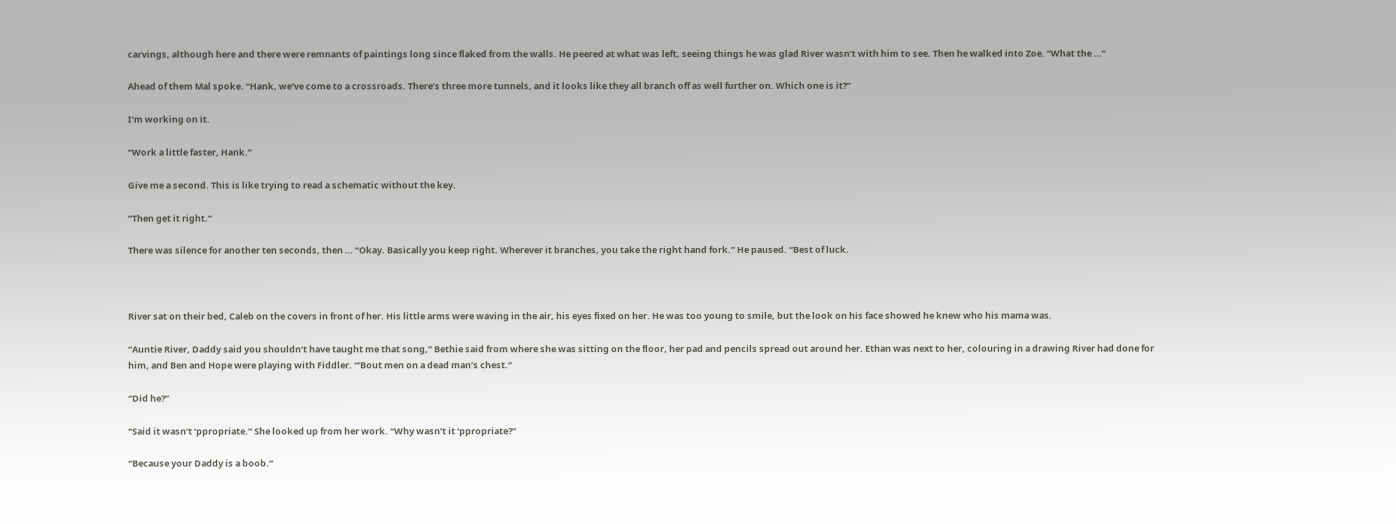carvings, although here and there were remnants of paintings long since flaked from the walls. He peered at what was left, seeing things he was glad River wasn’t with him to see. Then he walked into Zoe. “What the …”

Ahead of them Mal spoke. “Hank, we’ve come to a crossroads. There’s three more tunnels, and it looks like they all branch off as well further on. Which one is it?”

I’m working on it.

“Work a little faster, Hank.”

Give me a second. This is like trying to read a schematic without the key.

“Then get it right.”

There was silence for another ten seconds, then … “Okay. Basically you keep right. Wherever it branches, you take the right hand fork.” He paused. “Best of luck.



River sat on their bed, Caleb on the covers in front of her. His little arms were waving in the air, his eyes fixed on her. He was too young to smile, but the look on his face showed he knew who his mama was.

“Auntie River, Daddy said you shouldn’t have taught me that song,” Bethie said from where she was sitting on the floor, her pad and pencils spread out around her. Ethan was next to her, colouring in a drawing River had done for him, and Ben and Hope were playing with Fiddler. “’Bout men on a dead man’s chest.”

“Did he?”

“Said it wasn’t ‘ppropriate.” She looked up from her work. “Why wasn’t it ‘ppropriate?”

“Because your Daddy is a boob.”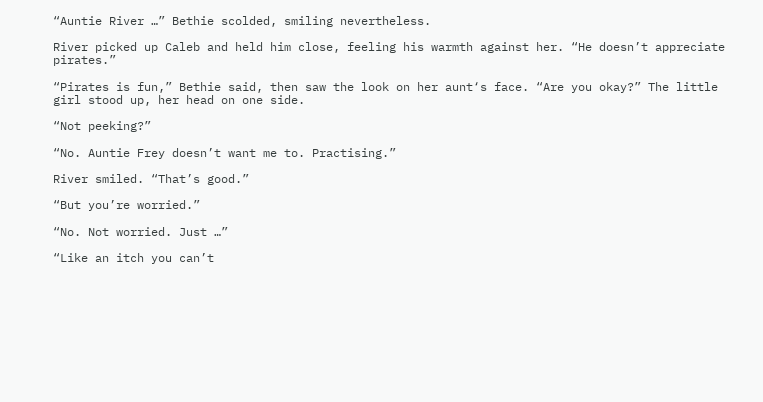“Auntie River …” Bethie scolded, smiling nevertheless.

River picked up Caleb and held him close, feeling his warmth against her. “He doesn’t appreciate pirates.”

“Pirates is fun,” Bethie said, then saw the look on her aunt‘s face. “Are you okay?” The little girl stood up, her head on one side.

“Not peeking?”

“No. Auntie Frey doesn’t want me to. Practising.”

River smiled. “That’s good.”

“But you’re worried.”

“No. Not worried. Just …”

“Like an itch you can’t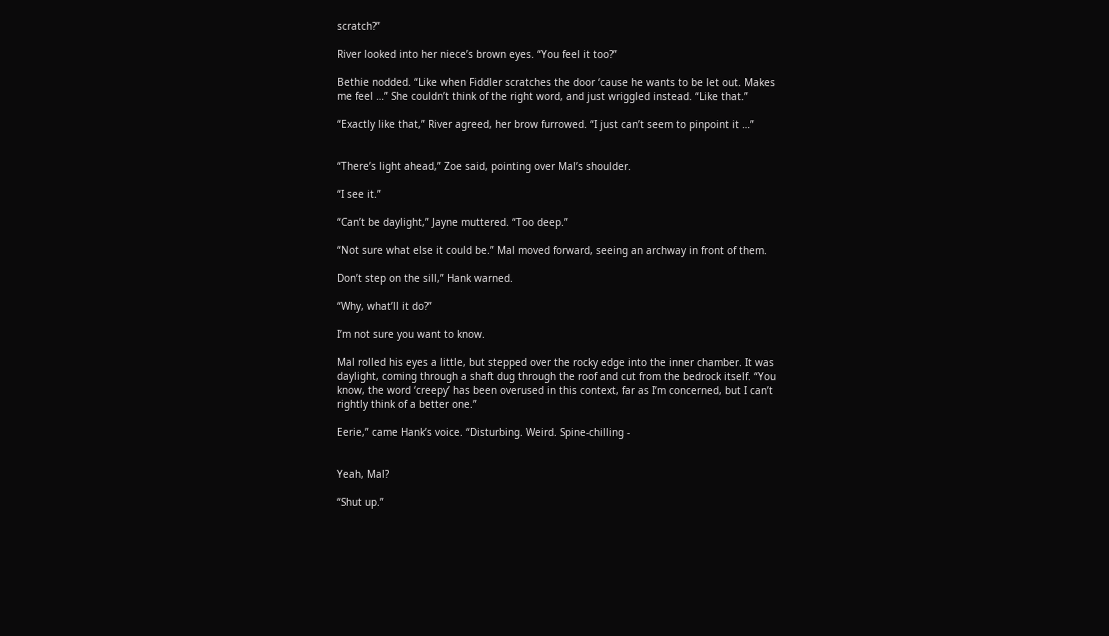scratch?”

River looked into her niece’s brown eyes. “You feel it too?”

Bethie nodded. “Like when Fiddler scratches the door ‘cause he wants to be let out. Makes me feel …” She couldn’t think of the right word, and just wriggled instead. “Like that.”

“Exactly like that,” River agreed, her brow furrowed. “I just can’t seem to pinpoint it …”


“There’s light ahead,” Zoe said, pointing over Mal’s shoulder.

“I see it.”

“Can’t be daylight,” Jayne muttered. “Too deep.”

“Not sure what else it could be.” Mal moved forward, seeing an archway in front of them.

Don’t step on the sill,” Hank warned.

“Why, what’ll it do?”

I’m not sure you want to know.

Mal rolled his eyes a little, but stepped over the rocky edge into the inner chamber. It was daylight, coming through a shaft dug through the roof and cut from the bedrock itself. “You know, the word ‘creepy’ has been overused in this context, far as I’m concerned, but I can’t rightly think of a better one.”

Eerie,” came Hank’s voice. “Disturbing. Weird. Spine-chilling -


Yeah, Mal?

“Shut up.”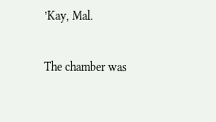’Kay, Mal.

The chamber was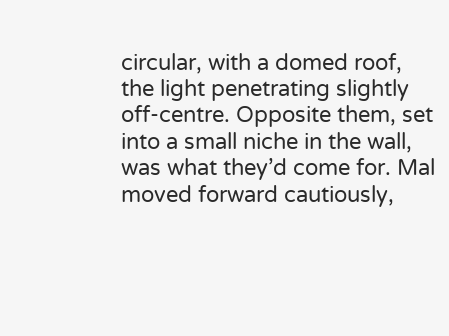circular, with a domed roof, the light penetrating slightly off-centre. Opposite them, set into a small niche in the wall, was what they’d come for. Mal moved forward cautiously,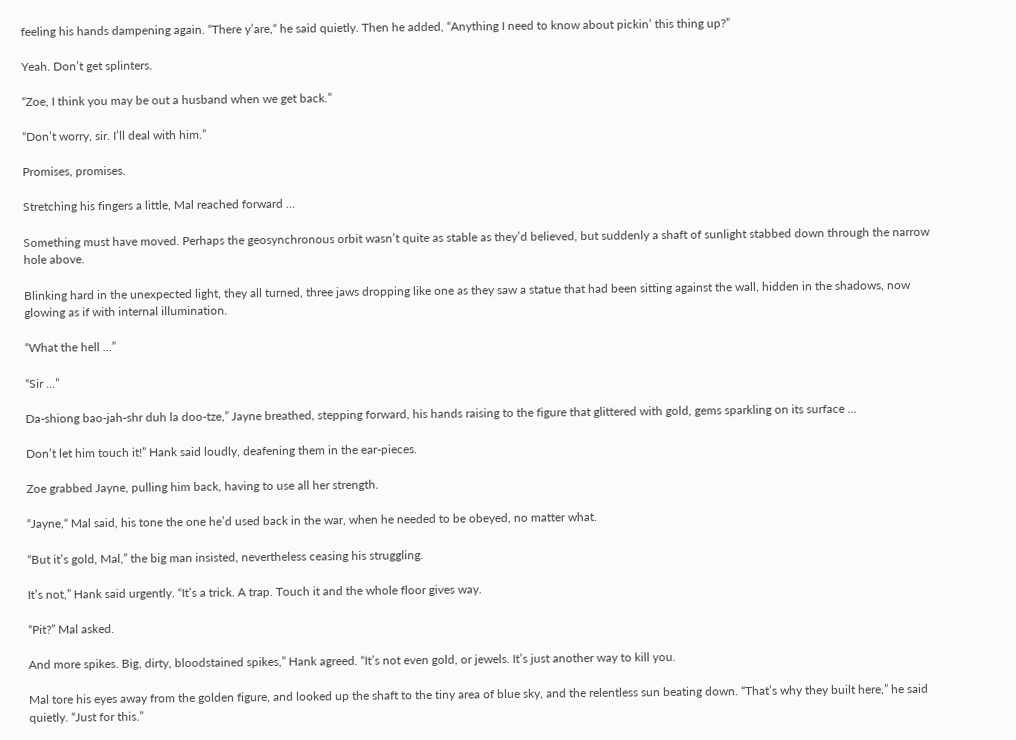feeling his hands dampening again. “There y’are,“ he said quietly. Then he added, “Anything I need to know about pickin’ this thing up?”

Yeah. Don’t get splinters.

“Zoe, I think you may be out a husband when we get back.”

“Don’t worry, sir. I’ll deal with him.”

Promises, promises.

Stretching his fingers a little, Mal reached forward …

Something must have moved. Perhaps the geosynchronous orbit wasn’t quite as stable as they’d believed, but suddenly a shaft of sunlight stabbed down through the narrow hole above.

Blinking hard in the unexpected light, they all turned, three jaws dropping like one as they saw a statue that had been sitting against the wall, hidden in the shadows, now glowing as if with internal illumination.

“What the hell …”

“Sir …”

Da-shiong bao-jah-shr duh la doo-tze,” Jayne breathed, stepping forward, his hands raising to the figure that glittered with gold, gems sparkling on its surface …

Don’t let him touch it!” Hank said loudly, deafening them in the ear-pieces.

Zoe grabbed Jayne, pulling him back, having to use all her strength.

“Jayne,“ Mal said, his tone the one he’d used back in the war, when he needed to be obeyed, no matter what.

“But it’s gold, Mal,” the big man insisted, nevertheless ceasing his struggling.

It’s not,” Hank said urgently. “It’s a trick. A trap. Touch it and the whole floor gives way.

“Pit?” Mal asked.

And more spikes. Big, dirty, bloodstained spikes,” Hank agreed. “It’s not even gold, or jewels. It’s just another way to kill you.

Mal tore his eyes away from the golden figure, and looked up the shaft to the tiny area of blue sky, and the relentless sun beating down. “That’s why they built here,” he said quietly. “Just for this.”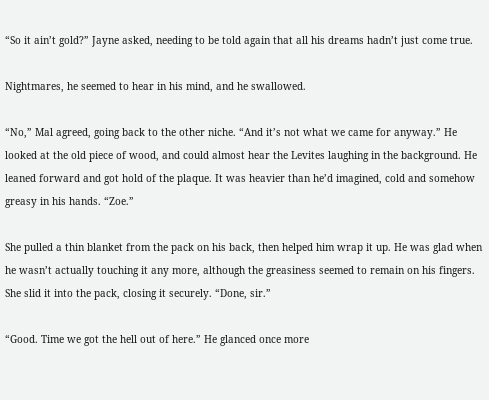“So it ain’t gold?” Jayne asked, needing to be told again that all his dreams hadn’t just come true.

Nightmares, he seemed to hear in his mind, and he swallowed.

“No,” Mal agreed, going back to the other niche. “And it’s not what we came for anyway.” He looked at the old piece of wood, and could almost hear the Levites laughing in the background. He leaned forward and got hold of the plaque. It was heavier than he’d imagined, cold and somehow greasy in his hands. “Zoe.”

She pulled a thin blanket from the pack on his back, then helped him wrap it up. He was glad when he wasn’t actually touching it any more, although the greasiness seemed to remain on his fingers. She slid it into the pack, closing it securely. “Done, sir.”

“Good. Time we got the hell out of here.” He glanced once more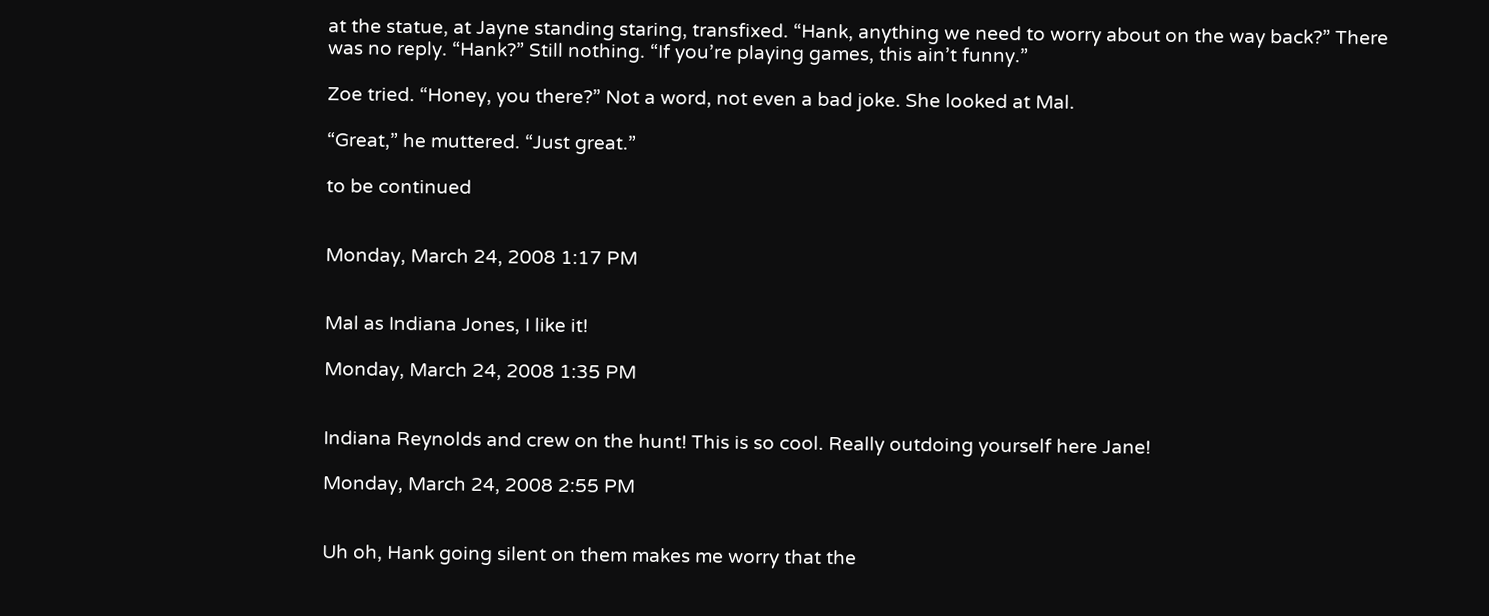at the statue, at Jayne standing staring, transfixed. “Hank, anything we need to worry about on the way back?” There was no reply. “Hank?” Still nothing. “If you’re playing games, this ain’t funny.”

Zoe tried. “Honey, you there?” Not a word, not even a bad joke. She looked at Mal.

“Great,” he muttered. “Just great.”

to be continued


Monday, March 24, 2008 1:17 PM


Mal as Indiana Jones, I like it!

Monday, March 24, 2008 1:35 PM


Indiana Reynolds and crew on the hunt! This is so cool. Really outdoing yourself here Jane!

Monday, March 24, 2008 2:55 PM


Uh oh, Hank going silent on them makes me worry that the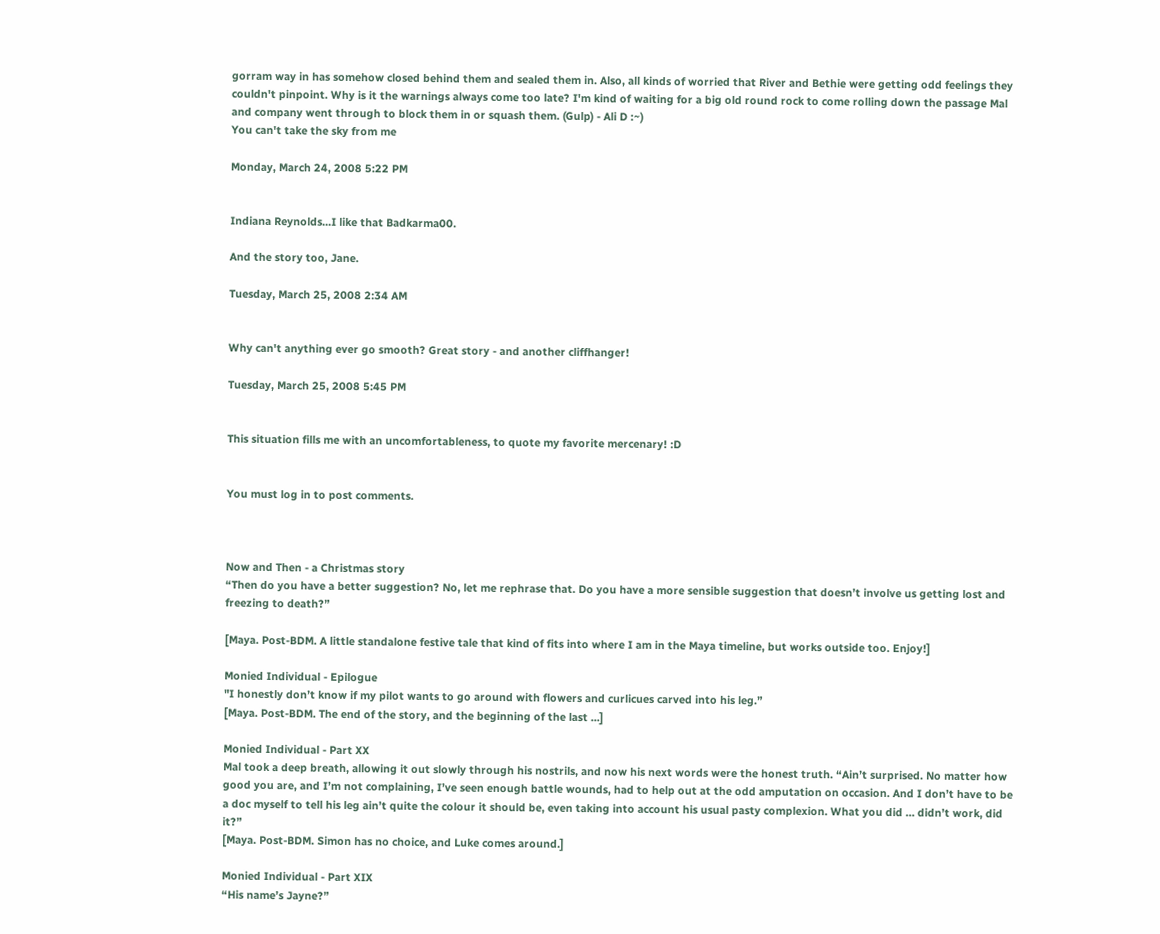gorram way in has somehow closed behind them and sealed them in. Also, all kinds of worried that River and Bethie were getting odd feelings they couldn't pinpoint. Why is it the warnings always come too late? I'm kind of waiting for a big old round rock to come rolling down the passage Mal and company went through to block them in or squash them. (Gulp) - Ali D :~)
You can't take the sky from me

Monday, March 24, 2008 5:22 PM


Indiana Reynolds...I like that Badkarma00.

And the story too, Jane.

Tuesday, March 25, 2008 2:34 AM


Why can't anything ever go smooth? Great story - and another cliffhanger!

Tuesday, March 25, 2008 5:45 PM


This situation fills me with an uncomfortableness, to quote my favorite mercenary! :D


You must log in to post comments.



Now and Then - a Christmas story
“Then do you have a better suggestion? No, let me rephrase that. Do you have a more sensible suggestion that doesn’t involve us getting lost and freezing to death?”

[Maya. Post-BDM. A little standalone festive tale that kind of fits into where I am in the Maya timeline, but works outside too. Enjoy!]

Monied Individual - Epilogue
"I honestly don’t know if my pilot wants to go around with flowers and curlicues carved into his leg.”
[Maya. Post-BDM. The end of the story, and the beginning of the last ...]

Monied Individual - Part XX
Mal took a deep breath, allowing it out slowly through his nostrils, and now his next words were the honest truth. “Ain’t surprised. No matter how good you are, and I’m not complaining, I’ve seen enough battle wounds, had to help out at the odd amputation on occasion. And I don’t have to be a doc myself to tell his leg ain’t quite the colour it should be, even taking into account his usual pasty complexion. What you did … didn’t work, did it?”
[Maya. Post-BDM. Simon has no choice, and Luke comes around.]

Monied Individual - Part XIX
“His name’s Jayne?”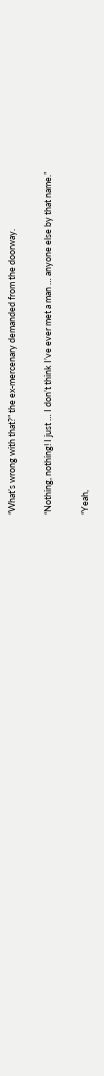“What’s wrong with that?” the ex-mercenary demanded from the doorway.

“Nothing, nothing! I just … I don’t think I’ve ever met a man … anyone else by that name.”

“Yeah,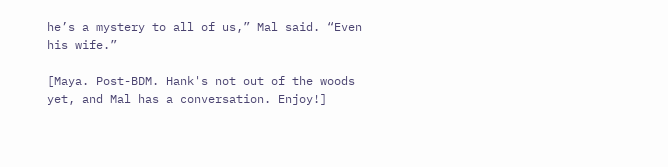he’s a mystery to all of us,” Mal said. “Even his wife.”

[Maya. Post-BDM. Hank's not out of the woods yet, and Mal has a conversation. Enjoy!]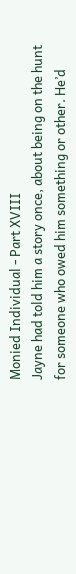Monied Individual - Part XVIII
Jayne had told him a story once, about being on the hunt for someone who owed him something or other. He’d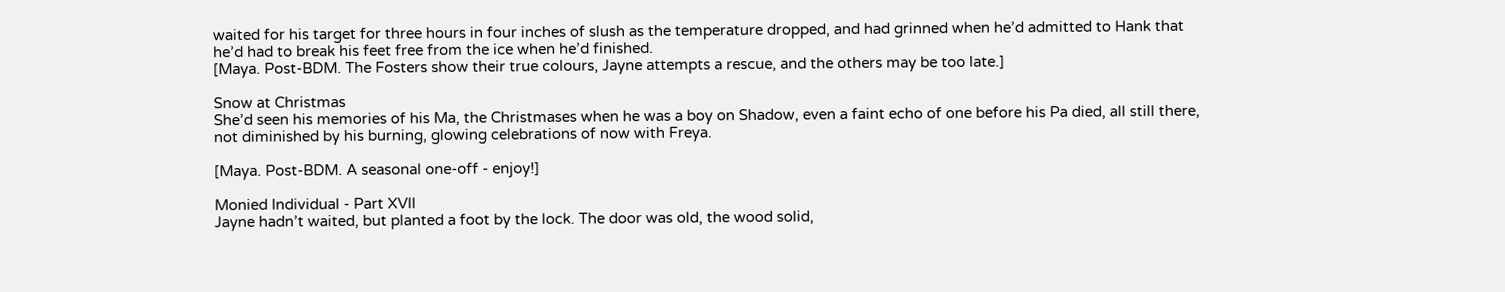waited for his target for three hours in four inches of slush as the temperature dropped, and had grinned when he’d admitted to Hank that he’d had to break his feet free from the ice when he’d finished.
[Maya. Post-BDM. The Fosters show their true colours, Jayne attempts a rescue, and the others may be too late.]

Snow at Christmas
She’d seen his memories of his Ma, the Christmases when he was a boy on Shadow, even a faint echo of one before his Pa died, all still there, not diminished by his burning, glowing celebrations of now with Freya.

[Maya. Post-BDM. A seasonal one-off - enjoy!]

Monied Individual - Part XVII
Jayne hadn’t waited, but planted a foot by the lock. The door was old, the wood solid,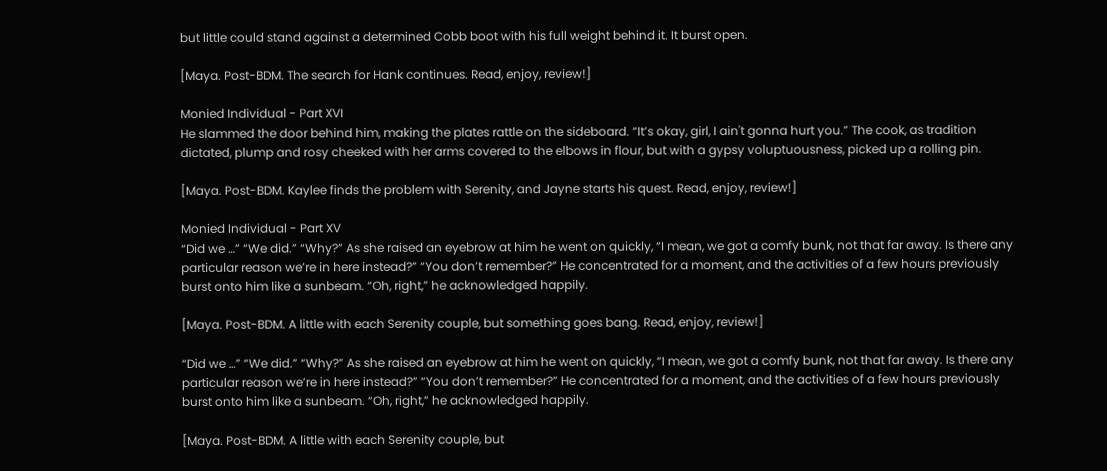but little could stand against a determined Cobb boot with his full weight behind it. It burst open.

[Maya. Post-BDM. The search for Hank continues. Read, enjoy, review!]

Monied Individual - Part XVI
He slammed the door behind him, making the plates rattle on the sideboard. “It’s okay, girl, I ain't gonna hurt you.” The cook, as tradition dictated, plump and rosy cheeked with her arms covered to the elbows in flour, but with a gypsy voluptuousness, picked up a rolling pin.

[Maya. Post-BDM. Kaylee finds the problem with Serenity, and Jayne starts his quest. Read, enjoy, review!]

Monied Individual - Part XV
“Did we …” “We did.” “Why?” As she raised an eyebrow at him he went on quickly, “I mean, we got a comfy bunk, not that far away. Is there any particular reason we’re in here instead?” “You don’t remember?” He concentrated for a moment, and the activities of a few hours previously burst onto him like a sunbeam. “Oh, right,” he acknowledged happily.

[Maya. Post-BDM. A little with each Serenity couple, but something goes bang. Read, enjoy, review!]

“Did we …” “We did.” “Why?” As she raised an eyebrow at him he went on quickly, “I mean, we got a comfy bunk, not that far away. Is there any particular reason we’re in here instead?” “You don’t remember?” He concentrated for a moment, and the activities of a few hours previously burst onto him like a sunbeam. “Oh, right,” he acknowledged happily.

[Maya. Post-BDM. A little with each Serenity couple, but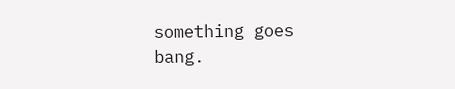something goes bang.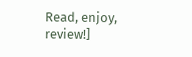Read, enjoy, review!]